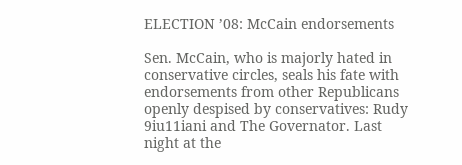ELECTION ’08: McCain endorsements

Sen. McCain, who is majorly hated in conservative circles, seals his fate with endorsements from other Republicans openly despised by conservatives: Rudy 9iu11iani and The Governator. Last night at the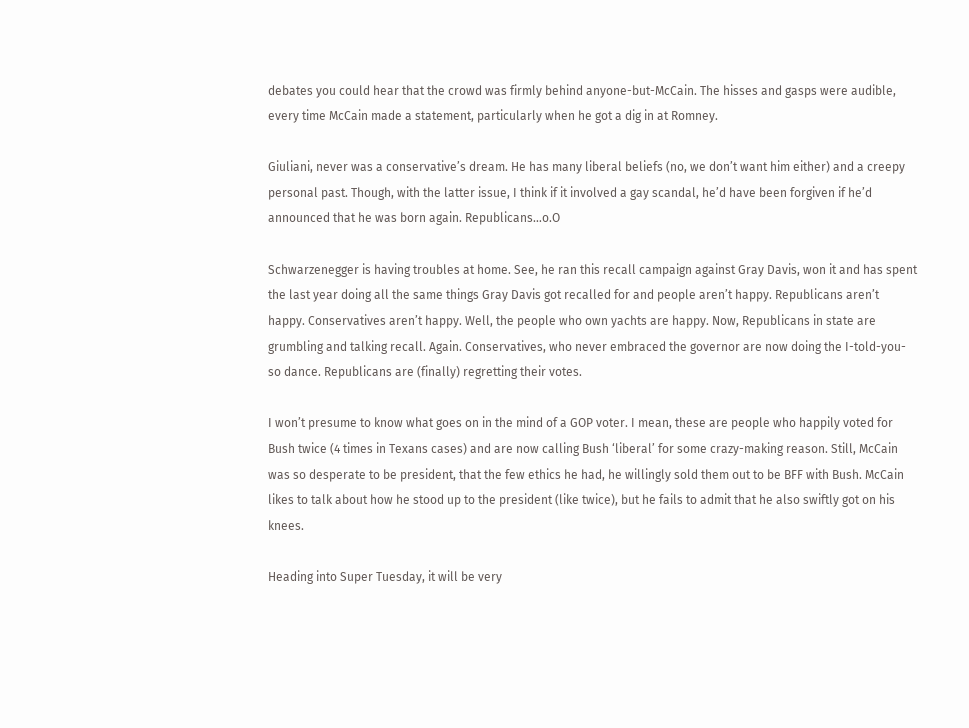debates you could hear that the crowd was firmly behind anyone-but-McCain. The hisses and gasps were audible, every time McCain made a statement, particularly when he got a dig in at Romney.

Giuliani, never was a conservative’s dream. He has many liberal beliefs (no, we don’t want him either) and a creepy personal past. Though, with the latter issue, I think if it involved a gay scandal, he’d have been forgiven if he’d announced that he was born again. Republicans…o.O

Schwarzenegger is having troubles at home. See, he ran this recall campaign against Gray Davis, won it and has spent the last year doing all the same things Gray Davis got recalled for and people aren’t happy. Republicans aren’t happy. Conservatives aren’t happy. Well, the people who own yachts are happy. Now, Republicans in state are grumbling and talking recall. Again. Conservatives, who never embraced the governor are now doing the I-told-you-so dance. Republicans are (finally) regretting their votes.

I won’t presume to know what goes on in the mind of a GOP voter. I mean, these are people who happily voted for Bush twice (4 times in Texans cases) and are now calling Bush ‘liberal’ for some crazy-making reason. Still, McCain was so desperate to be president, that the few ethics he had, he willingly sold them out to be BFF with Bush. McCain likes to talk about how he stood up to the president (like twice), but he fails to admit that he also swiftly got on his knees.

Heading into Super Tuesday, it will be very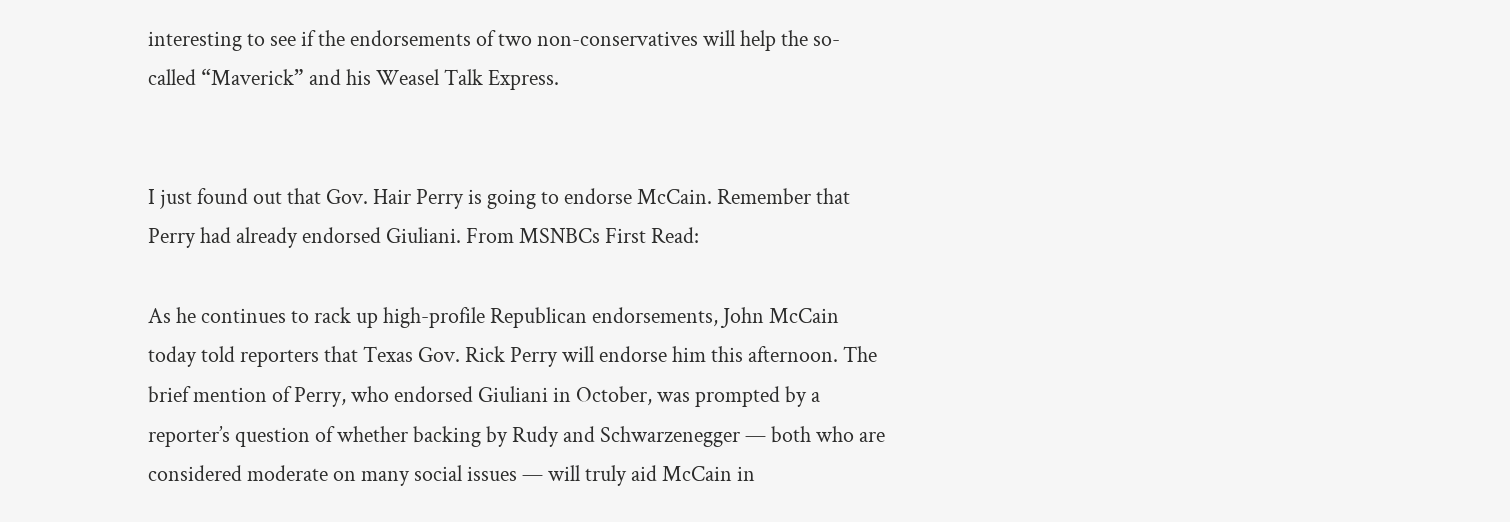interesting to see if the endorsements of two non-conservatives will help the so-called “Maverick” and his Weasel Talk Express.


I just found out that Gov. Hair Perry is going to endorse McCain. Remember that Perry had already endorsed Giuliani. From MSNBCs First Read:

As he continues to rack up high-profile Republican endorsements, John McCain today told reporters that Texas Gov. Rick Perry will endorse him this afternoon. The brief mention of Perry, who endorsed Giuliani in October, was prompted by a reporter’s question of whether backing by Rudy and Schwarzenegger — both who are considered moderate on many social issues — will truly aid McCain in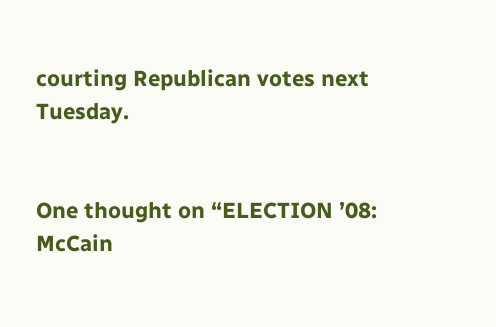courting Republican votes next Tuesday.


One thought on “ELECTION ’08: McCain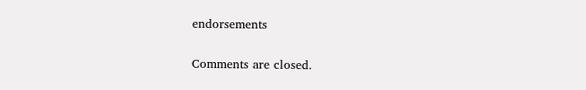endorsements

Comments are closed.